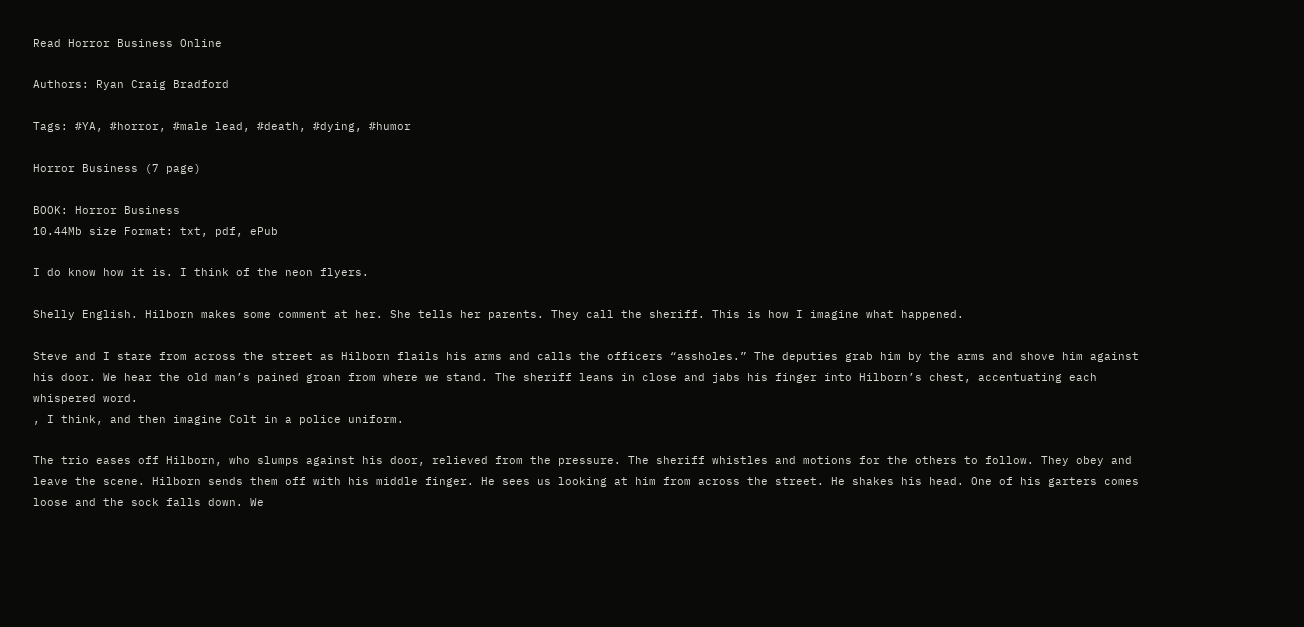Read Horror Business Online

Authors: Ryan Craig Bradford

Tags: #YA, #horror, #male lead, #death, #dying, #humor

Horror Business (7 page)

BOOK: Horror Business
10.44Mb size Format: txt, pdf, ePub

I do know how it is. I think of the neon flyers.

Shelly English. Hilborn makes some comment at her. She tells her parents. They call the sheriff. This is how I imagine what happened.

Steve and I stare from across the street as Hilborn flails his arms and calls the officers “assholes.” The deputies grab him by the arms and shove him against his door. We hear the old man’s pained groan from where we stand. The sheriff leans in close and jabs his finger into Hilborn’s chest, accentuating each whispered word.
, I think, and then imagine Colt in a police uniform.

The trio eases off Hilborn, who slumps against his door, relieved from the pressure. The sheriff whistles and motions for the others to follow. They obey and leave the scene. Hilborn sends them off with his middle finger. He sees us looking at him from across the street. He shakes his head. One of his garters comes loose and the sock falls down. We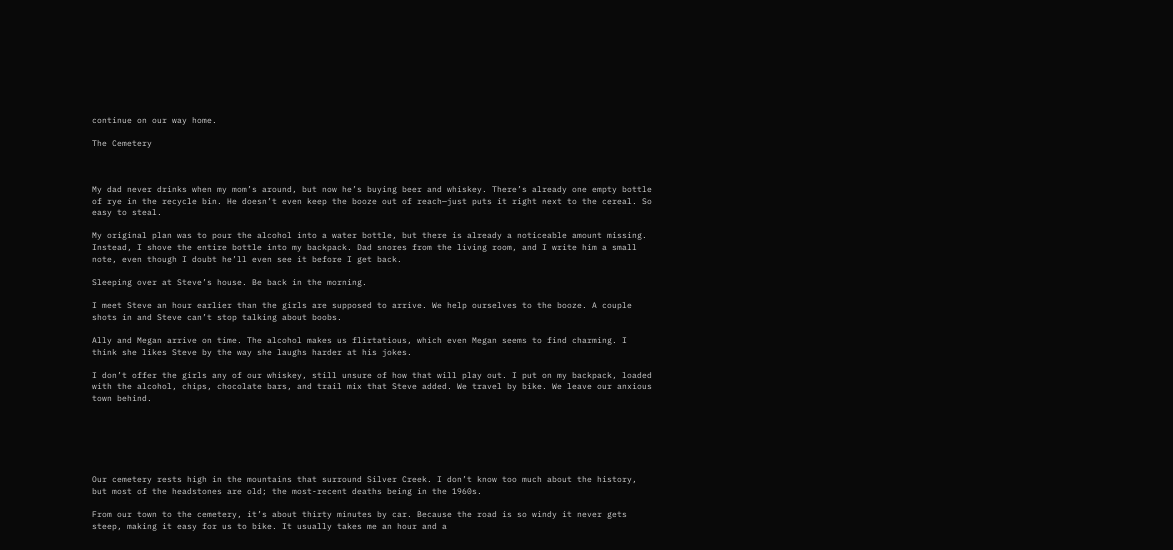continue on our way home.

The Cemetery



My dad never drinks when my mom’s around, but now he’s buying beer and whiskey. There’s already one empty bottle of rye in the recycle bin. He doesn’t even keep the booze out of reach—just puts it right next to the cereal. So easy to steal.

My original plan was to pour the alcohol into a water bottle, but there is already a noticeable amount missing. Instead, I shove the entire bottle into my backpack. Dad snores from the living room, and I write him a small note, even though I doubt he’ll even see it before I get back.

Sleeping over at Steve’s house. Be back in the morning.

I meet Steve an hour earlier than the girls are supposed to arrive. We help ourselves to the booze. A couple shots in and Steve can’t stop talking about boobs.

Ally and Megan arrive on time. The alcohol makes us flirtatious, which even Megan seems to find charming. I think she likes Steve by the way she laughs harder at his jokes.

I don’t offer the girls any of our whiskey, still unsure of how that will play out. I put on my backpack, loaded with the alcohol, chips, chocolate bars, and trail mix that Steve added. We travel by bike. We leave our anxious town behind.






Our cemetery rests high in the mountains that surround Silver Creek. I don’t know too much about the history, but most of the headstones are old; the most-recent deaths being in the 1960s.

From our town to the cemetery, it’s about thirty minutes by car. Because the road is so windy it never gets steep, making it easy for us to bike. It usually takes me an hour and a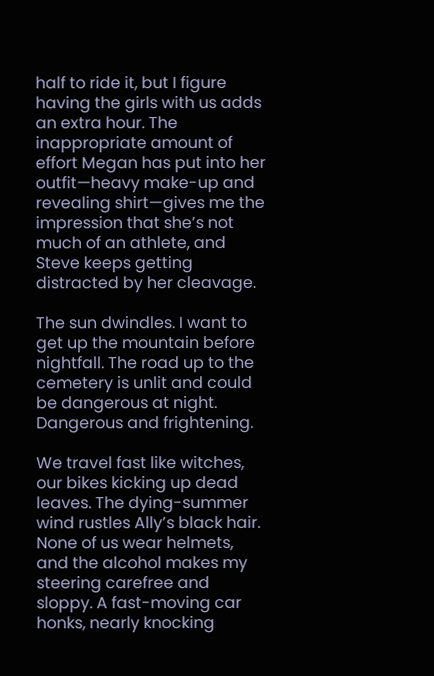half to ride it, but I figure having the girls with us adds an extra hour. The inappropriate amount of effort Megan has put into her outfit—heavy make-up and revealing shirt—gives me the impression that she’s not much of an athlete, and Steve keeps getting distracted by her cleavage.

The sun dwindles. I want to get up the mountain before nightfall. The road up to the cemetery is unlit and could be dangerous at night. Dangerous and frightening.

We travel fast like witches, our bikes kicking up dead leaves. The dying-summer wind rustles Ally’s black hair. None of us wear helmets, and the alcohol makes my steering carefree and sloppy. A fast-moving car honks, nearly knocking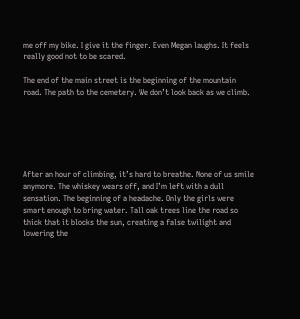me off my bike. I give it the finger. Even Megan laughs. It feels really good not to be scared.

The end of the main street is the beginning of the mountain road. The path to the cemetery. We don’t look back as we climb.






After an hour of climbing, it’s hard to breathe. None of us smile anymore. The whiskey wears off, and I’m left with a dull sensation. The beginning of a headache. Only the girls were smart enough to bring water. Tall oak trees line the road so thick that it blocks the sun, creating a false twilight and lowering the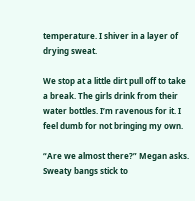temperature. I shiver in a layer of drying sweat.

We stop at a little dirt pull off to take a break. The girls drink from their water bottles. I’m ravenous for it. I feel dumb for not bringing my own.

“Are we almost there?” Megan asks. Sweaty bangs stick to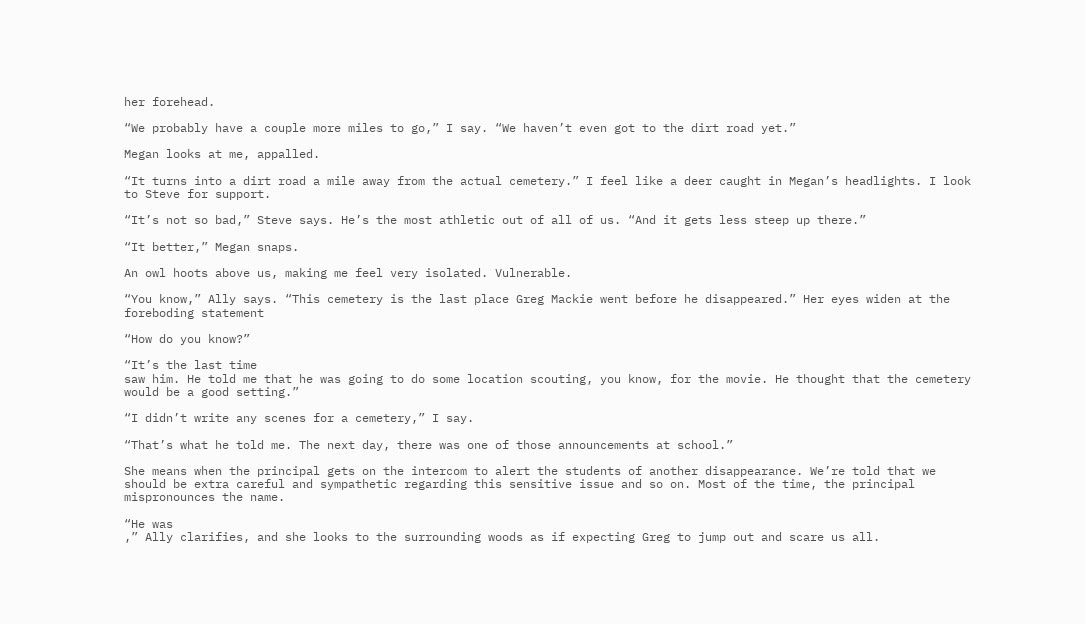her forehead.

“We probably have a couple more miles to go,” I say. “We haven’t even got to the dirt road yet.”

Megan looks at me, appalled.

“It turns into a dirt road a mile away from the actual cemetery.” I feel like a deer caught in Megan’s headlights. I look to Steve for support.

“It’s not so bad,” Steve says. He’s the most athletic out of all of us. “And it gets less steep up there.”

“It better,” Megan snaps.

An owl hoots above us, making me feel very isolated. Vulnerable.

“You know,” Ally says. “This cemetery is the last place Greg Mackie went before he disappeared.” Her eyes widen at the foreboding statement

“How do you know?”

“It’s the last time
saw him. He told me that he was going to do some location scouting, you know, for the movie. He thought that the cemetery would be a good setting.”

“I didn’t write any scenes for a cemetery,” I say.

“That’s what he told me. The next day, there was one of those announcements at school.”

She means when the principal gets on the intercom to alert the students of another disappearance. We’re told that we should be extra careful and sympathetic regarding this sensitive issue and so on. Most of the time, the principal mispronounces the name.

“He was
,” Ally clarifies, and she looks to the surrounding woods as if expecting Greg to jump out and scare us all.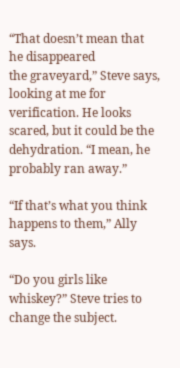“That doesn’t mean that he disappeared
the graveyard,” Steve says, looking at me for verification. He looks scared, but it could be the dehydration. “I mean, he probably ran away.”

“If that’s what you think happens to them,” Ally says.

“Do you girls like whiskey?” Steve tries to change the subject.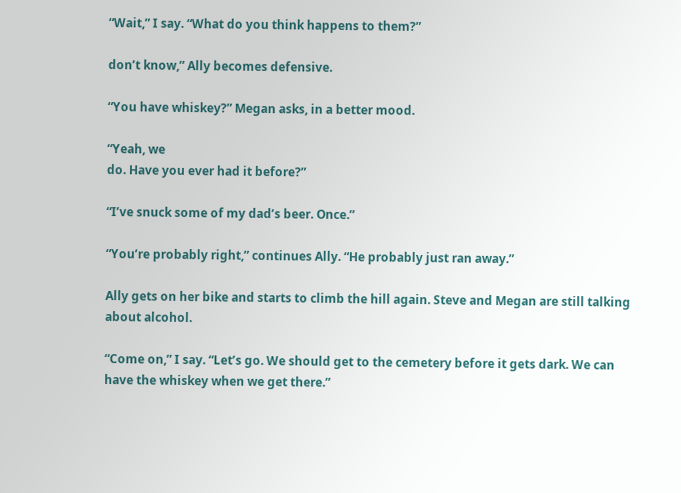“Wait,” I say. “What do you think happens to them?”

don’t know,” Ally becomes defensive.

“You have whiskey?” Megan asks, in a better mood.

“Yeah, we
do. Have you ever had it before?”

“I’ve snuck some of my dad’s beer. Once.”

“You’re probably right,” continues Ally. “He probably just ran away.”

Ally gets on her bike and starts to climb the hill again. Steve and Megan are still talking about alcohol.

“Come on,” I say. “Let’s go. We should get to the cemetery before it gets dark. We can have the whiskey when we get there.”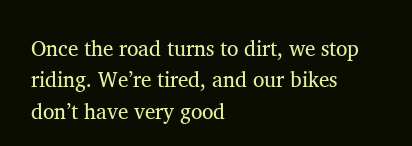Once the road turns to dirt, we stop riding. We’re tired, and our bikes don’t have very good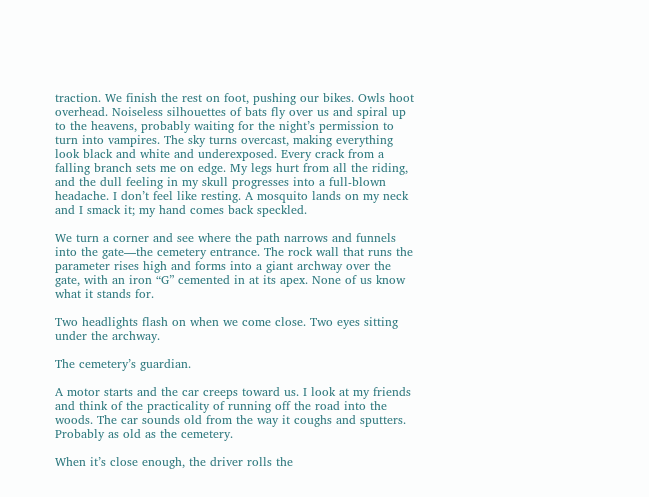traction. We finish the rest on foot, pushing our bikes. Owls hoot overhead. Noiseless silhouettes of bats fly over us and spiral up to the heavens, probably waiting for the night’s permission to turn into vampires. The sky turns overcast, making everything look black and white and underexposed. Every crack from a falling branch sets me on edge. My legs hurt from all the riding, and the dull feeling in my skull progresses into a full-blown headache. I don’t feel like resting. A mosquito lands on my neck and I smack it; my hand comes back speckled.

We turn a corner and see where the path narrows and funnels into the gate—the cemetery entrance. The rock wall that runs the parameter rises high and forms into a giant archway over the gate, with an iron “G” cemented in at its apex. None of us know what it stands for.

Two headlights flash on when we come close. Two eyes sitting under the archway.

The cemetery’s guardian.

A motor starts and the car creeps toward us. I look at my friends and think of the practicality of running off the road into the woods. The car sounds old from the way it coughs and sputters. Probably as old as the cemetery.

When it’s close enough, the driver rolls the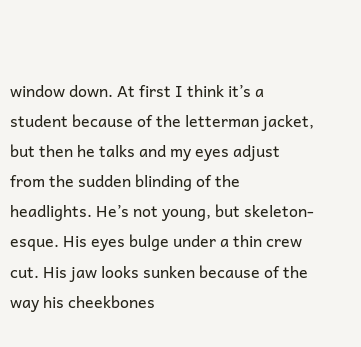window down. At first I think it’s a student because of the letterman jacket, but then he talks and my eyes adjust from the sudden blinding of the headlights. He’s not young, but skeleton-esque. His eyes bulge under a thin crew cut. His jaw looks sunken because of the way his cheekbones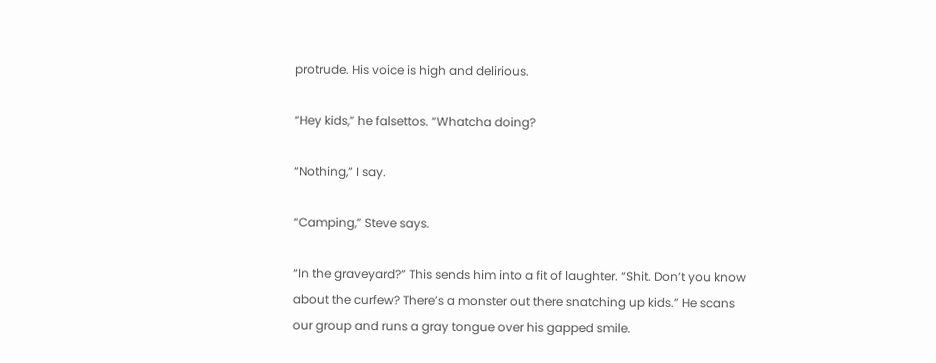protrude. His voice is high and delirious.

“Hey kids,” he falsettos. “Whatcha doing?

“Nothing,” I say.

“Camping,” Steve says.

“In the graveyard?” This sends him into a fit of laughter. “Shit. Don’t you know about the curfew? There’s a monster out there snatching up kids.” He scans our group and runs a gray tongue over his gapped smile.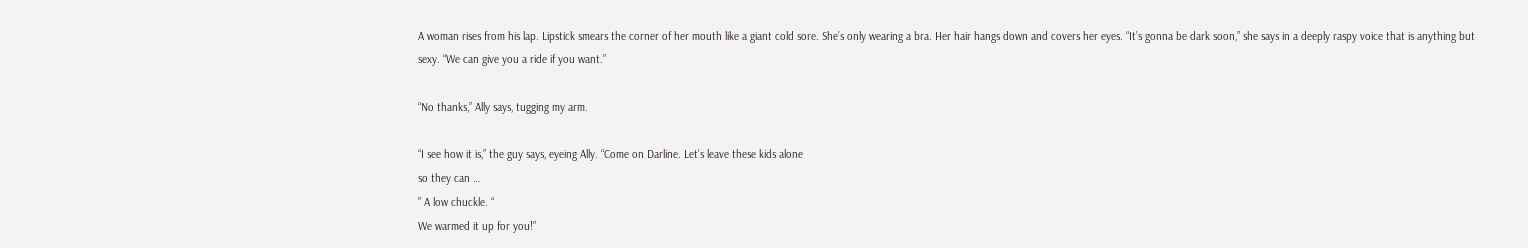A woman rises from his lap. Lipstick smears the corner of her mouth like a giant cold sore. She’s only wearing a bra. Her hair hangs down and covers her eyes. “It’s gonna be dark soon,” she says in a deeply raspy voice that is anything but sexy. “We can give you a ride if you want.”

“No thanks,” Ally says, tugging my arm.

“I see how it is,” the guy says, eyeing Ally. “Come on Darline. Let’s leave these kids alone
so they can …
” A low chuckle. “
We warmed it up for you!”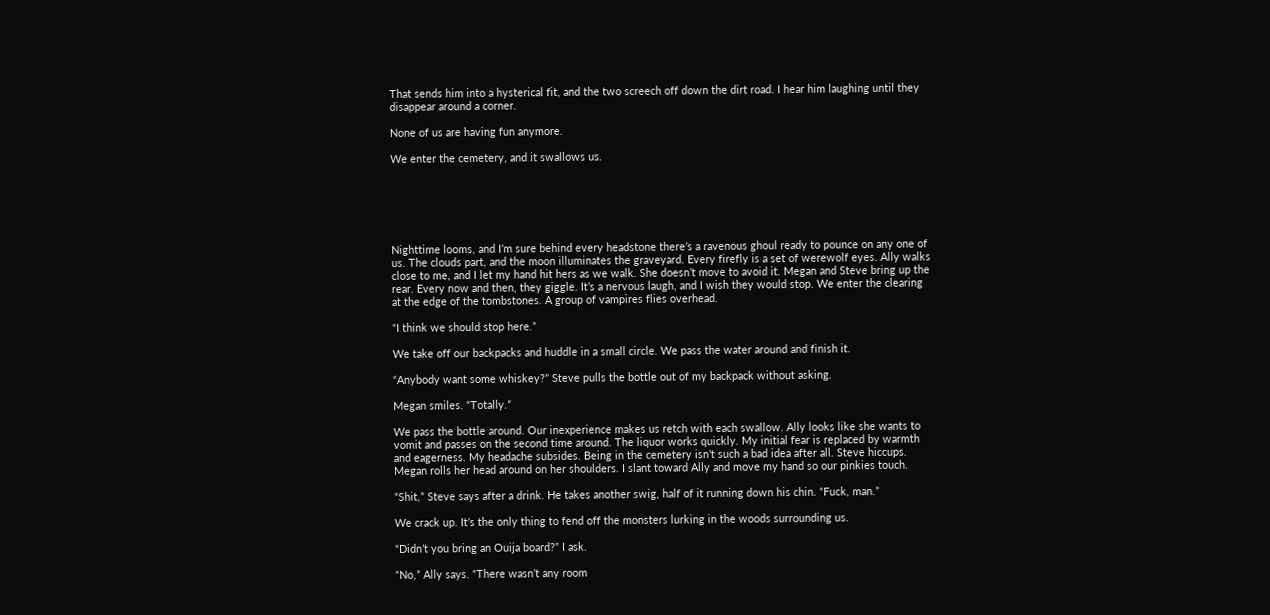That sends him into a hysterical fit, and the two screech off down the dirt road. I hear him laughing until they disappear around a corner.

None of us are having fun anymore.

We enter the cemetery, and it swallows us.






Nighttime looms, and I’m sure behind every headstone there’s a ravenous ghoul ready to pounce on any one of us. The clouds part, and the moon illuminates the graveyard. Every firefly is a set of werewolf eyes. Ally walks close to me, and I let my hand hit hers as we walk. She doesn’t move to avoid it. Megan and Steve bring up the rear. Every now and then, they giggle. It’s a nervous laugh, and I wish they would stop. We enter the clearing at the edge of the tombstones. A group of vampires flies overhead.

“I think we should stop here.”

We take off our backpacks and huddle in a small circle. We pass the water around and finish it.

“Anybody want some whiskey?” Steve pulls the bottle out of my backpack without asking.

Megan smiles. “Totally.”

We pass the bottle around. Our inexperience makes us retch with each swallow. Ally looks like she wants to vomit and passes on the second time around. The liquor works quickly. My initial fear is replaced by warmth and eagerness. My headache subsides. Being in the cemetery isn’t such a bad idea after all. Steve hiccups. Megan rolls her head around on her shoulders. I slant toward Ally and move my hand so our pinkies touch.

“Shit,” Steve says after a drink. He takes another swig, half of it running down his chin. “Fuck, man.”

We crack up. It’s the only thing to fend off the monsters lurking in the woods surrounding us.

“Didn’t you bring an Ouija board?” I ask.

“No,” Ally says. “There wasn’t any room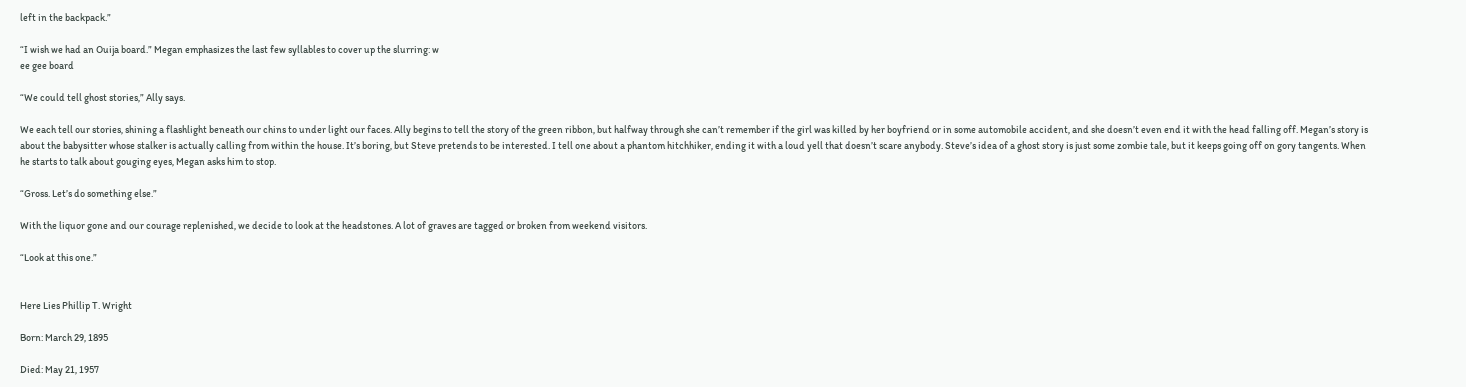left in the backpack.”

“I wish we had an Ouija board.” Megan emphasizes the last few syllables to cover up the slurring: w
ee gee board

“We could tell ghost stories,” Ally says.

We each tell our stories, shining a flashlight beneath our chins to under light our faces. Ally begins to tell the story of the green ribbon, but halfway through she can’t remember if the girl was killed by her boyfriend or in some automobile accident, and she doesn’t even end it with the head falling off. Megan’s story is about the babysitter whose stalker is actually calling from within the house. It’s boring, but Steve pretends to be interested. I tell one about a phantom hitchhiker, ending it with a loud yell that doesn’t scare anybody. Steve’s idea of a ghost story is just some zombie tale, but it keeps going off on gory tangents. When he starts to talk about gouging eyes, Megan asks him to stop.

“Gross. Let’s do something else.”

With the liquor gone and our courage replenished, we decide to look at the headstones. A lot of graves are tagged or broken from weekend visitors.

“Look at this one.”


Here Lies Phillip T. Wright

Born: March 29, 1895

Died: May 21, 1957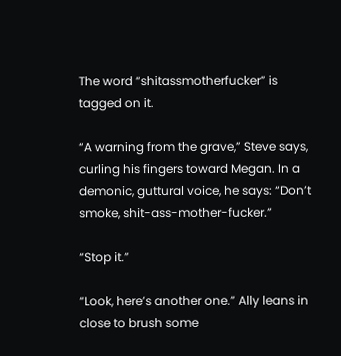The word “shitassmotherfucker” is tagged on it.

“A warning from the grave,” Steve says, curling his fingers toward Megan. In a demonic, guttural voice, he says: “Don’t smoke, shit-ass-mother-fucker.”

“Stop it.”

“Look, here’s another one.” Ally leans in close to brush some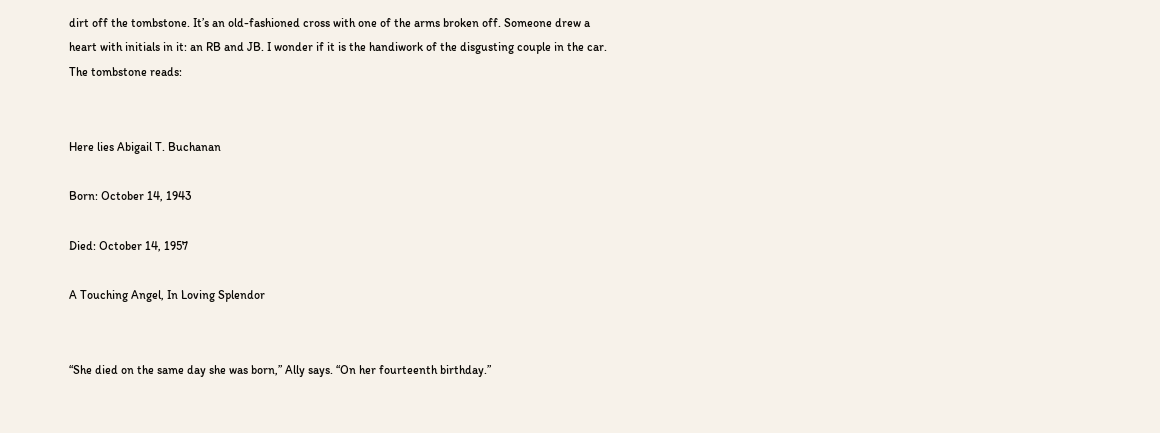dirt off the tombstone. It’s an old-fashioned cross with one of the arms broken off. Someone drew a heart with initials in it: an RB and JB. I wonder if it is the handiwork of the disgusting couple in the car. The tombstone reads:


Here lies Abigail T. Buchanan

Born: October 14, 1943

Died: October 14, 1957

A Touching Angel, In Loving Splendor


“She died on the same day she was born,” Ally says. “On her fourteenth birthday.”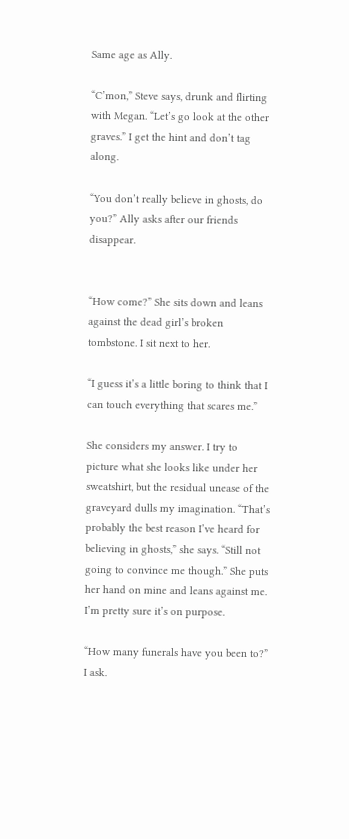Same age as Ally.

“C’mon,” Steve says, drunk and flirting with Megan. “Let’s go look at the other graves.” I get the hint and don’t tag along.

“You don’t really believe in ghosts, do you?” Ally asks after our friends disappear.


“How come?” She sits down and leans against the dead girl’s broken tombstone. I sit next to her.

“I guess it’s a little boring to think that I can touch everything that scares me.”

She considers my answer. I try to picture what she looks like under her sweatshirt, but the residual unease of the graveyard dulls my imagination. “That’s probably the best reason I’ve heard for believing in ghosts,” she says. “Still not going to convince me though.” She puts her hand on mine and leans against me. I’m pretty sure it’s on purpose.

“How many funerals have you been to?” I ask.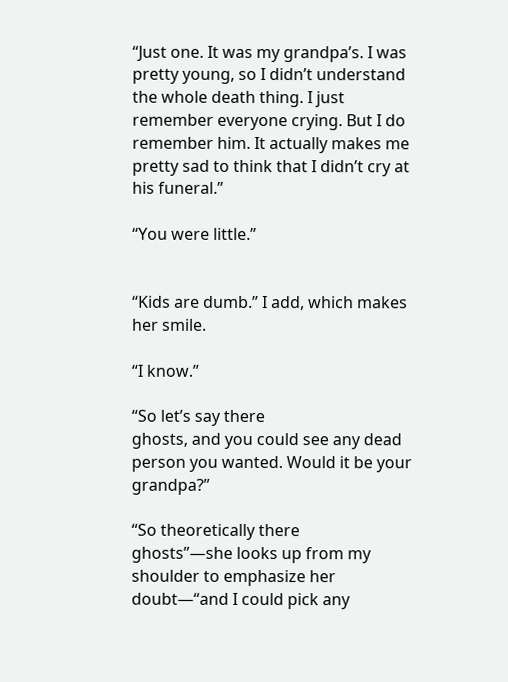“Just one. It was my grandpa’s. I was pretty young, so I didn’t understand the whole death thing. I just remember everyone crying. But I do remember him. It actually makes me pretty sad to think that I didn’t cry at his funeral.”

“You were little.”


“Kids are dumb.” I add, which makes her smile.

“I know.”

“So let’s say there
ghosts, and you could see any dead person you wanted. Would it be your grandpa?”

“So theoretically there
ghosts”—she looks up from my shoulder to emphasize her doubt—“and I could pick any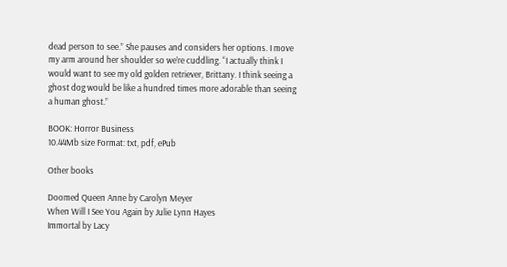dead person to see.” She pauses and considers her options. I move my arm around her shoulder so we’re cuddling. “I actually think I would want to see my old golden retriever, Brittany. I think seeing a ghost dog would be like a hundred times more adorable than seeing a human ghost.”

BOOK: Horror Business
10.44Mb size Format: txt, pdf, ePub

Other books

Doomed Queen Anne by Carolyn Meyer
When Will I See You Again by Julie Lynn Hayes
Immortal by Lacy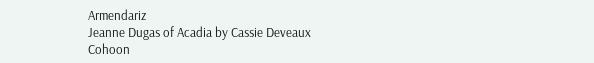Armendariz
Jeanne Dugas of Acadia by Cassie Deveaux Cohoon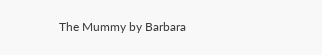The Mummy by Barbara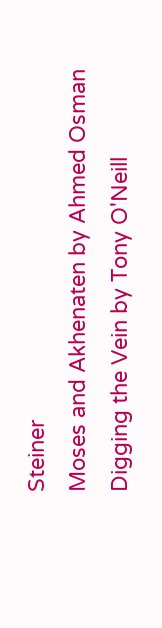Steiner
Moses and Akhenaten by Ahmed Osman
Digging the Vein by Tony O'Neill